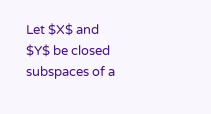Let $X$ and $Y$ be closed subspaces of a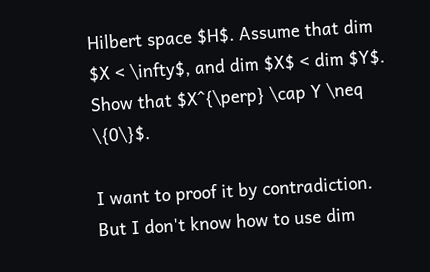Hilbert space $H$. Assume that dim $X < \infty$, and dim $X$ < dim $Y$. Show that $X^{\perp} \cap Y \neq \{0\}$.

I want to proof it by contradiction. But I don't know how to use dim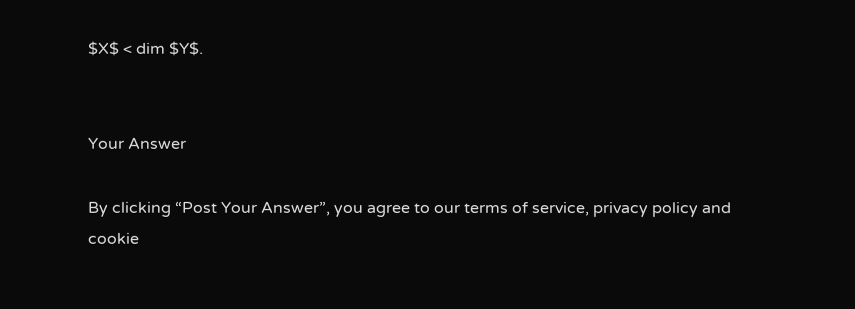$X$ < dim $Y$.


Your Answer

By clicking “Post Your Answer”, you agree to our terms of service, privacy policy and cookie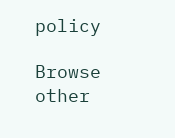policy

Browse other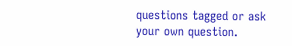questions tagged or ask your own question.